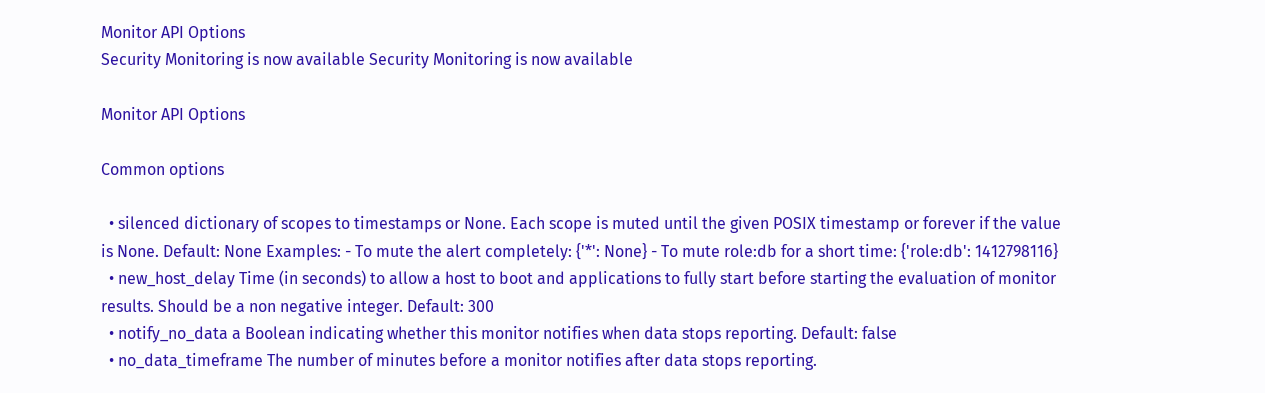Monitor API Options
Security Monitoring is now available Security Monitoring is now available

Monitor API Options

Common options

  • silenced dictionary of scopes to timestamps or None. Each scope is muted until the given POSIX timestamp or forever if the value is None. Default: None Examples: - To mute the alert completely: {'*': None} - To mute role:db for a short time: {'role:db': 1412798116}
  • new_host_delay Time (in seconds) to allow a host to boot and applications to fully start before starting the evaluation of monitor results. Should be a non negative integer. Default: 300
  • notify_no_data a Boolean indicating whether this monitor notifies when data stops reporting. Default: false
  • no_data_timeframe The number of minutes before a monitor notifies after data stops reporting.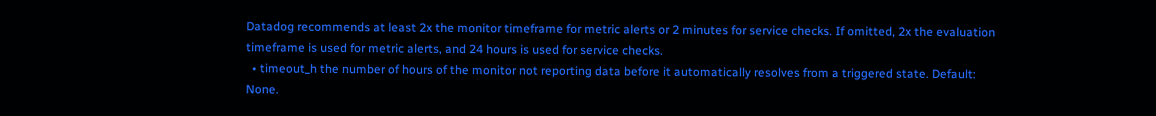Datadog recommends at least 2x the monitor timeframe for metric alerts or 2 minutes for service checks. If omitted, 2x the evaluation timeframe is used for metric alerts, and 24 hours is used for service checks.
  • timeout_h the number of hours of the monitor not reporting data before it automatically resolves from a triggered state. Default: None.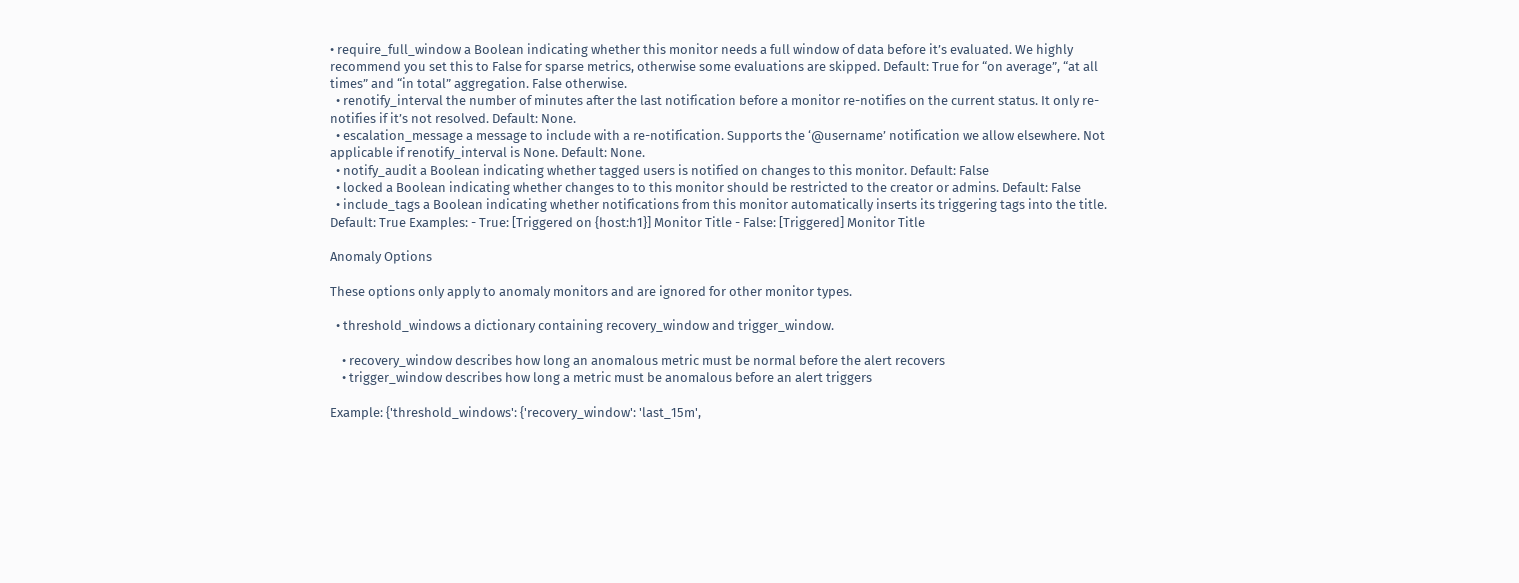• require_full_window a Boolean indicating whether this monitor needs a full window of data before it’s evaluated. We highly recommend you set this to False for sparse metrics, otherwise some evaluations are skipped. Default: True for “on average”, “at all times” and “in total” aggregation. False otherwise.
  • renotify_interval the number of minutes after the last notification before a monitor re-notifies on the current status. It only re-notifies if it’s not resolved. Default: None.
  • escalation_message a message to include with a re-notification. Supports the ‘@username’ notification we allow elsewhere. Not applicable if renotify_interval is None. Default: None.
  • notify_audit a Boolean indicating whether tagged users is notified on changes to this monitor. Default: False
  • locked a Boolean indicating whether changes to to this monitor should be restricted to the creator or admins. Default: False
  • include_tags a Boolean indicating whether notifications from this monitor automatically inserts its triggering tags into the title. Default: True Examples: - True: [Triggered on {host:h1}] Monitor Title - False: [Triggered] Monitor Title

Anomaly Options

These options only apply to anomaly monitors and are ignored for other monitor types.

  • threshold_windows a dictionary containing recovery_window and trigger_window.

    • recovery_window describes how long an anomalous metric must be normal before the alert recovers
    • trigger_window describes how long a metric must be anomalous before an alert triggers

Example: {'threshold_windows': {'recovery_window': 'last_15m',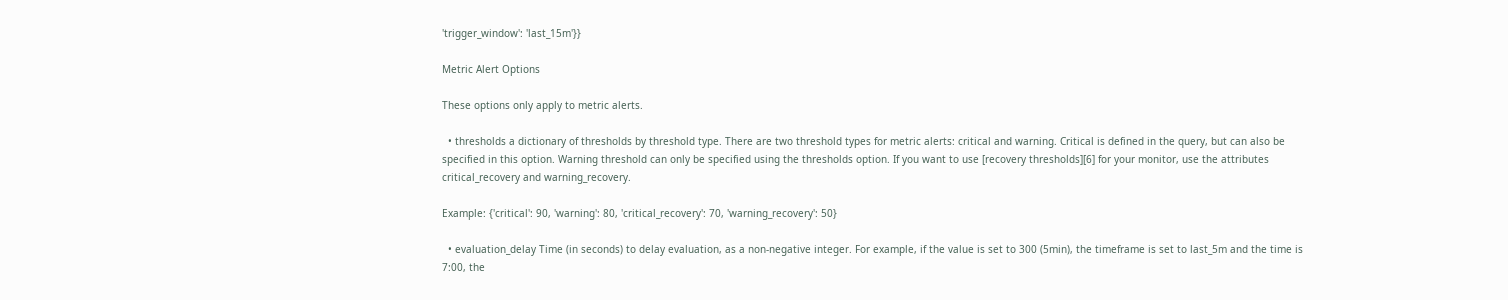'trigger_window': 'last_15m'}}

Metric Alert Options

These options only apply to metric alerts.

  • thresholds a dictionary of thresholds by threshold type. There are two threshold types for metric alerts: critical and warning. Critical is defined in the query, but can also be specified in this option. Warning threshold can only be specified using the thresholds option. If you want to use [recovery thresholds][6] for your monitor, use the attributes critical_recovery and warning_recovery.

Example: {'critical': 90, 'warning': 80, 'critical_recovery': 70, 'warning_recovery': 50}

  • evaluation_delay Time (in seconds) to delay evaluation, as a non-negative integer. For example, if the value is set to 300 (5min), the timeframe is set to last_5m and the time is 7:00, the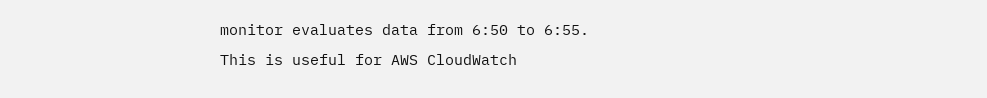monitor evaluates data from 6:50 to 6:55. This is useful for AWS CloudWatch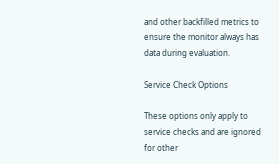and other backfilled metrics to ensure the monitor always has data during evaluation.

Service Check Options

These options only apply to service checks and are ignored for other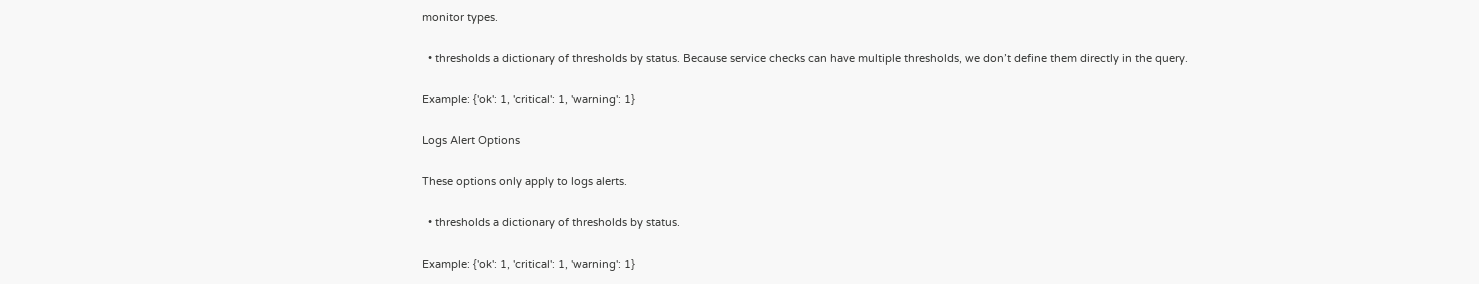monitor types.

  • thresholds a dictionary of thresholds by status. Because service checks can have multiple thresholds, we don’t define them directly in the query.

Example: {'ok': 1, 'critical': 1, 'warning': 1}

Logs Alert Options

These options only apply to logs alerts.

  • thresholds a dictionary of thresholds by status.

Example: {'ok': 1, 'critical': 1, 'warning': 1}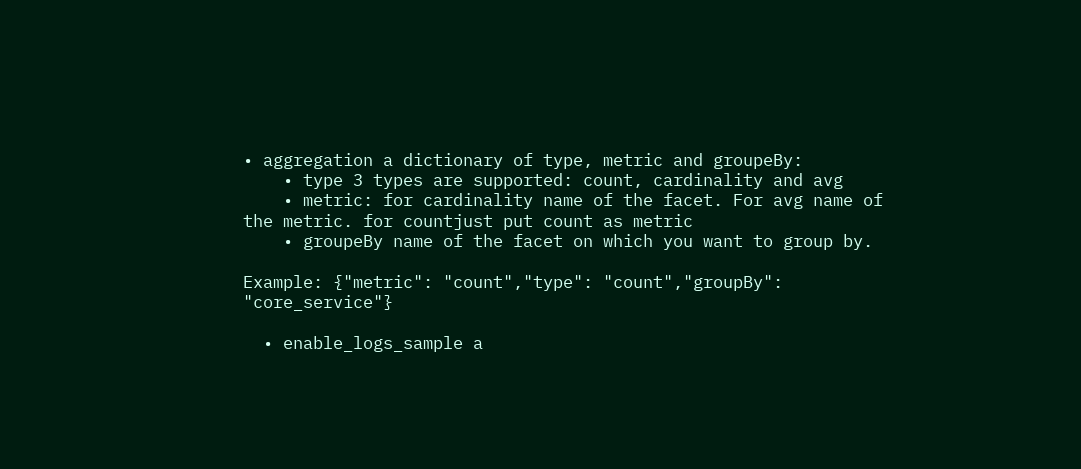• aggregation a dictionary of type, metric and groupeBy:
    • type 3 types are supported: count, cardinality and avg
    • metric: for cardinality name of the facet. For avg name of the metric. for countjust put count as metric
    • groupeBy name of the facet on which you want to group by.

Example: {"metric": "count","type": "count","groupBy": "core_service"}

  • enable_logs_sample a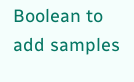Boolean to add samples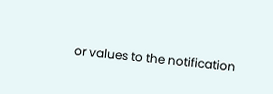or values to the notification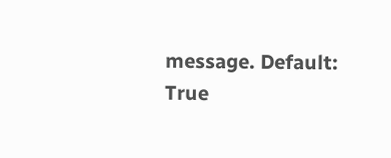message. Default: True